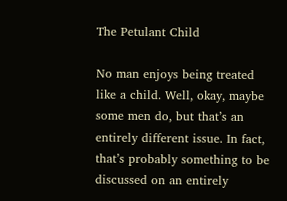The Petulant Child

No man enjoys being treated like a child. Well, okay, maybe some men do, but that’s an entirely different issue. In fact, that’s probably something to be discussed on an entirely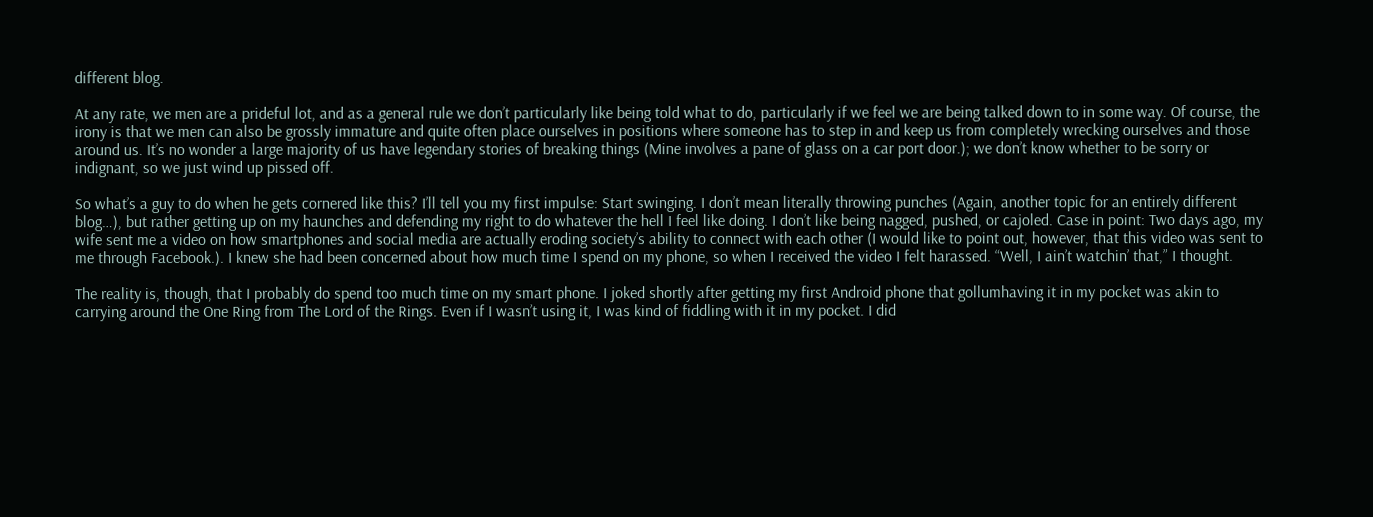different blog.

At any rate, we men are a prideful lot, and as a general rule we don’t particularly like being told what to do, particularly if we feel we are being talked down to in some way. Of course, the irony is that we men can also be grossly immature and quite often place ourselves in positions where someone has to step in and keep us from completely wrecking ourselves and those around us. It’s no wonder a large majority of us have legendary stories of breaking things (Mine involves a pane of glass on a car port door.); we don’t know whether to be sorry or indignant, so we just wind up pissed off.

So what’s a guy to do when he gets cornered like this? I’ll tell you my first impulse: Start swinging. I don’t mean literally throwing punches (Again, another topic for an entirely different blog…), but rather getting up on my haunches and defending my right to do whatever the hell I feel like doing. I don’t like being nagged, pushed, or cajoled. Case in point: Two days ago, my wife sent me a video on how smartphones and social media are actually eroding society’s ability to connect with each other (I would like to point out, however, that this video was sent to me through Facebook.). I knew she had been concerned about how much time I spend on my phone, so when I received the video I felt harassed. “Well, I ain’t watchin’ that,” I thought.

The reality is, though, that I probably do spend too much time on my smart phone. I joked shortly after getting my first Android phone that gollumhaving it in my pocket was akin to carrying around the One Ring from The Lord of the Rings. Even if I wasn’t using it, I was kind of fiddling with it in my pocket. I did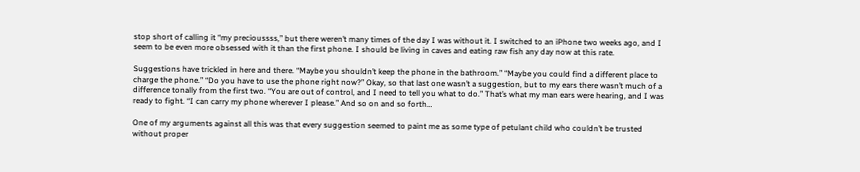stop short of calling it “my precioussss,” but there weren’t many times of the day I was without it. I switched to an iPhone two weeks ago, and I seem to be even more obsessed with it than the first phone. I should be living in caves and eating raw fish any day now at this rate.

Suggestions have trickled in here and there. “Maybe you shouldn’t keep the phone in the bathroom.” “Maybe you could find a different place to charge the phone.” “Do you have to use the phone right now?” Okay, so that last one wasn’t a suggestion, but to my ears there wasn’t much of a difference tonally from the first two. “You are out of control, and I need to tell you what to do.” That’s what my man ears were hearing, and I was ready to fight. “I can carry my phone wherever I please.” And so on and so forth…

One of my arguments against all this was that every suggestion seemed to paint me as some type of petulant child who couldn’t be trusted without proper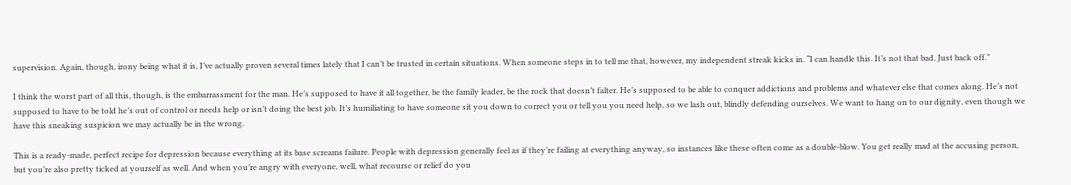supervision. Again, though, irony being what it is, I’ve actually proven several times lately that I can’t be trusted in certain situations. When someone steps in to tell me that, however, my independent streak kicks in. “I can handle this. It’s not that bad. Just back off.”

I think the worst part of all this, though, is the embarrassment for the man. He’s supposed to have it all together, be the family leader, be the rock that doesn’t falter. He’s supposed to be able to conquer addictions and problems and whatever else that comes along. He’s not supposed to have to be told he’s out of control or needs help or isn’t doing the best job. It’s humiliating to have someone sit you down to correct you or tell you you need help, so we lash out, blindly defending ourselves. We want to hang on to our dignity, even though we have this sneaking suspicion we may actually be in the wrong.

This is a ready-made, perfect recipe for depression because everything at its base screams failure. People with depression generally feel as if they’re failing at everything anyway, so instances like these often come as a double-blow. You get really mad at the accusing person, but you’re also pretty ticked at yourself as well. And when you’re angry with everyone, well, what recourse or relief do you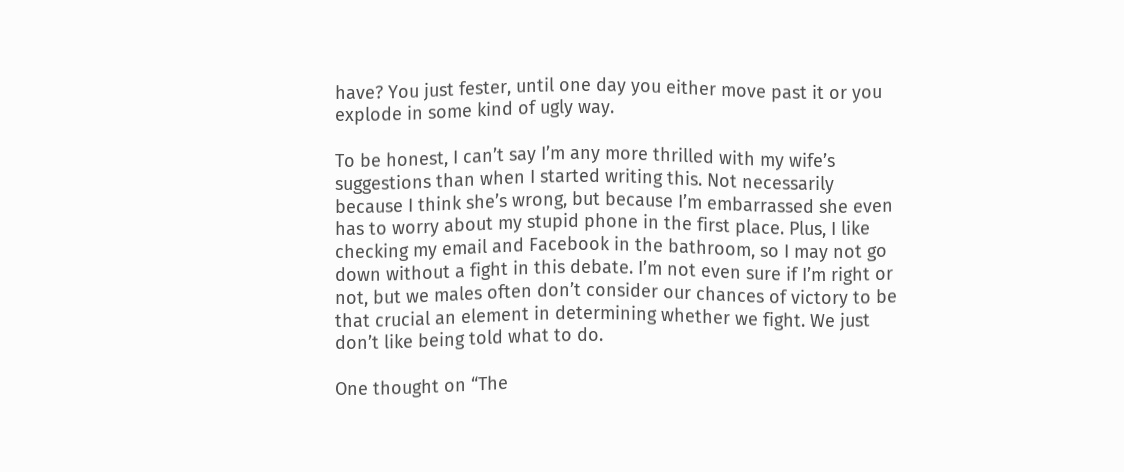have? You just fester, until one day you either move past it or you explode in some kind of ugly way.

To be honest, I can’t say I’m any more thrilled with my wife’s suggestions than when I started writing this. Not necessarily because I think she’s wrong, but because I’m embarrassed she even has to worry about my stupid phone in the first place. Plus, I like checking my email and Facebook in the bathroom, so I may not go down without a fight in this debate. I’m not even sure if I’m right or not, but we males often don’t consider our chances of victory to be that crucial an element in determining whether we fight. We just don’t like being told what to do.

One thought on “The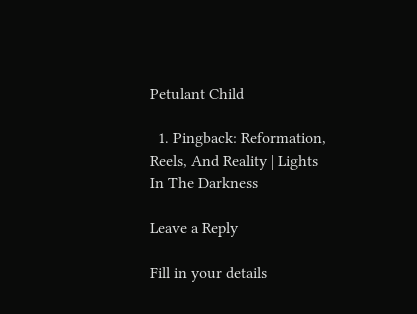Petulant Child

  1. Pingback: Reformation, Reels, And Reality | Lights In The Darkness

Leave a Reply

Fill in your details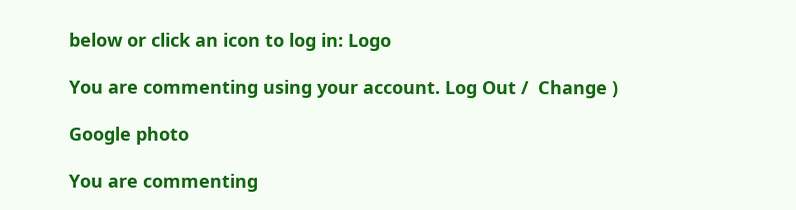below or click an icon to log in: Logo

You are commenting using your account. Log Out /  Change )

Google photo

You are commenting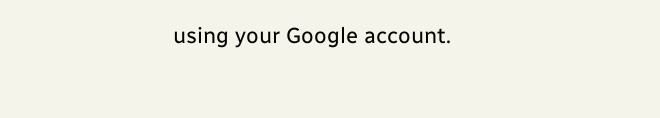using your Google account.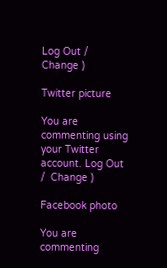Log Out /  Change )

Twitter picture

You are commenting using your Twitter account. Log Out /  Change )

Facebook photo

You are commenting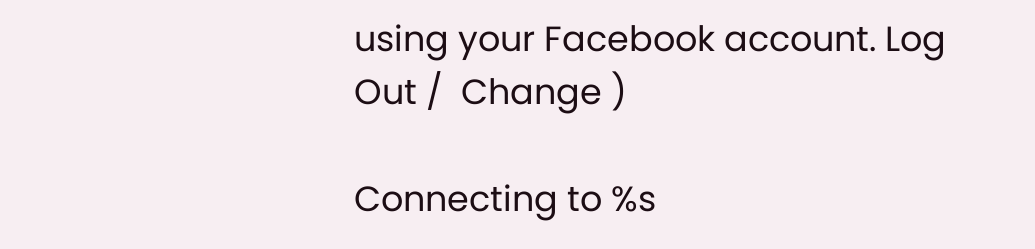using your Facebook account. Log Out /  Change )

Connecting to %s